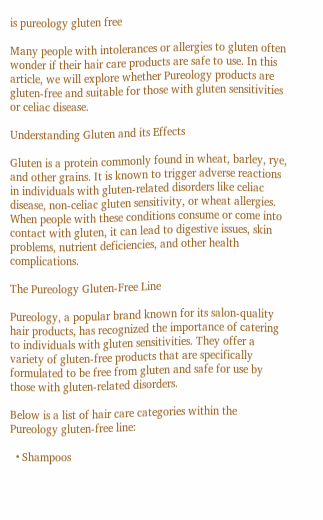is pureology gluten free

Many people with intolerances or allergies to gluten often wonder if their hair care products are safe to use. In this article, we will explore whether Pureology products are gluten-free and suitable for those with gluten sensitivities or celiac disease.

Understanding Gluten and its Effects

Gluten is a protein commonly found in wheat, barley, rye, and other grains. It is known to trigger adverse reactions in individuals with gluten-related disorders like celiac disease, non-celiac gluten sensitivity, or wheat allergies. When people with these conditions consume or come into contact with gluten, it can lead to digestive issues, skin problems, nutrient deficiencies, and other health complications.

The Pureology Gluten-Free Line

Pureology, a popular brand known for its salon-quality hair products, has recognized the importance of catering to individuals with gluten sensitivities. They offer a variety of gluten-free products that are specifically formulated to be free from gluten and safe for use by those with gluten-related disorders.

Below is a list of hair care categories within the Pureology gluten-free line:

  • Shampoos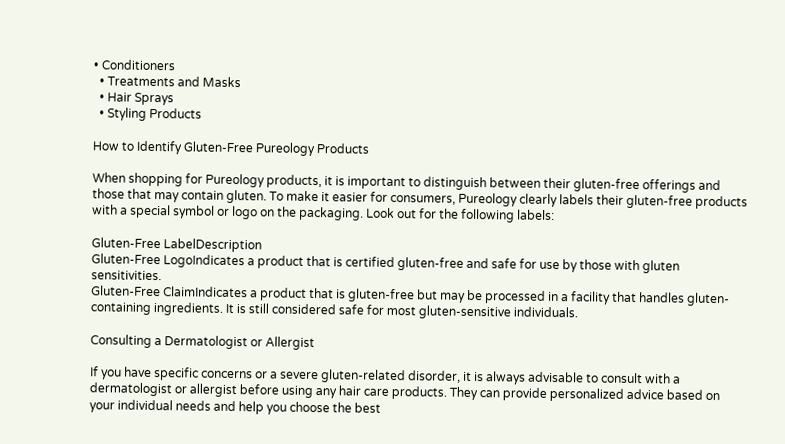• Conditioners
  • Treatments and Masks
  • Hair Sprays
  • Styling Products

How to Identify Gluten-Free Pureology Products

When shopping for Pureology products, it is important to distinguish between their gluten-free offerings and those that may contain gluten. To make it easier for consumers, Pureology clearly labels their gluten-free products with a special symbol or logo on the packaging. Look out for the following labels:

Gluten-Free LabelDescription
Gluten-Free LogoIndicates a product that is certified gluten-free and safe for use by those with gluten sensitivities.
Gluten-Free ClaimIndicates a product that is gluten-free but may be processed in a facility that handles gluten-containing ingredients. It is still considered safe for most gluten-sensitive individuals.

Consulting a Dermatologist or Allergist

If you have specific concerns or a severe gluten-related disorder, it is always advisable to consult with a dermatologist or allergist before using any hair care products. They can provide personalized advice based on your individual needs and help you choose the best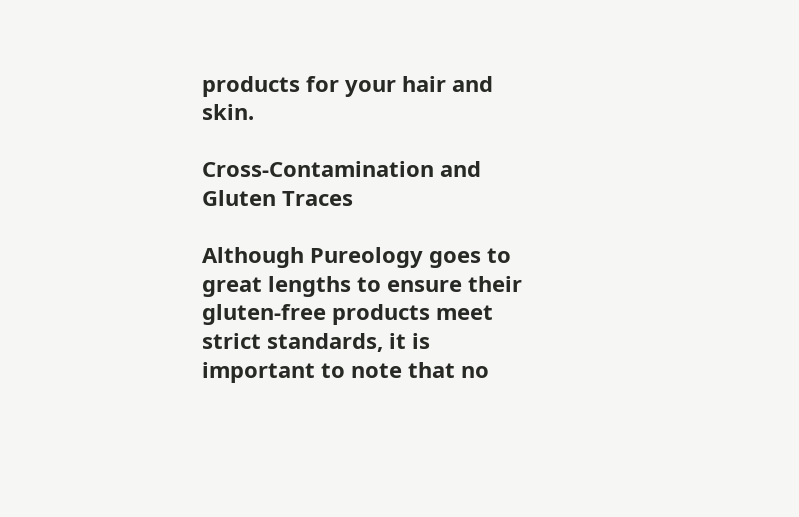products for your hair and skin.

Cross-Contamination and Gluten Traces

Although Pureology goes to great lengths to ensure their gluten-free products meet strict standards, it is important to note that no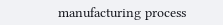manufacturing process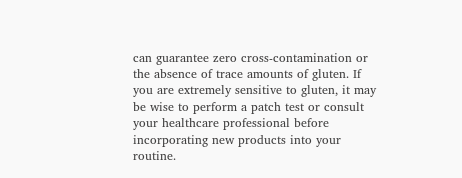can guarantee zero cross-contamination or the absence of trace amounts of gluten. If you are extremely sensitive to gluten, it may be wise to perform a patch test or consult your healthcare professional before incorporating new products into your routine.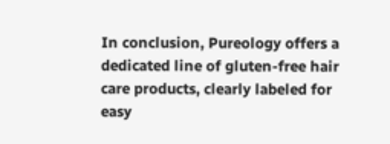In conclusion, Pureology offers a dedicated line of gluten-free hair care products, clearly labeled for easy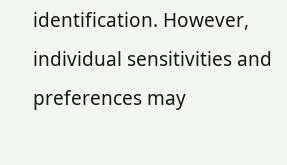identification. However, individual sensitivities and preferences may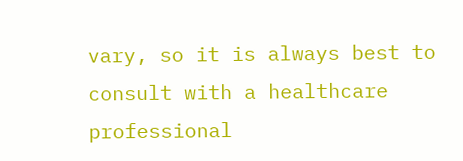vary, so it is always best to consult with a healthcare professional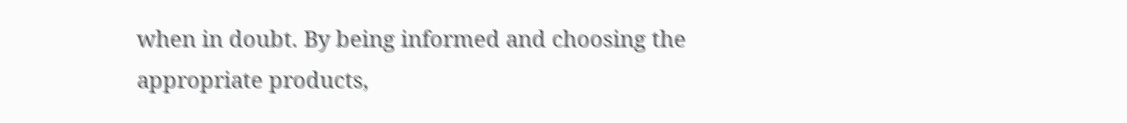when in doubt. By being informed and choosing the appropriate products,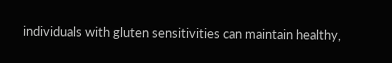individuals with gluten sensitivities can maintain healthy,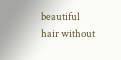beautiful hair without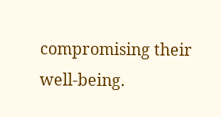compromising their well-being.